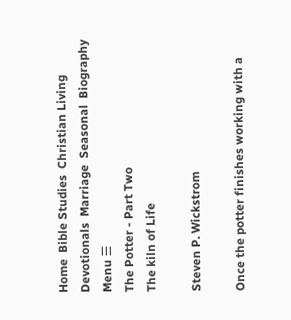Home  Bible Studies  Christian Living  Devotionals  Marriage  Seasonal  Biography Menu ☰
The Potter - Part Two
The kiln of Life

Steven P. Wickstrom

Once the potter finishes working with a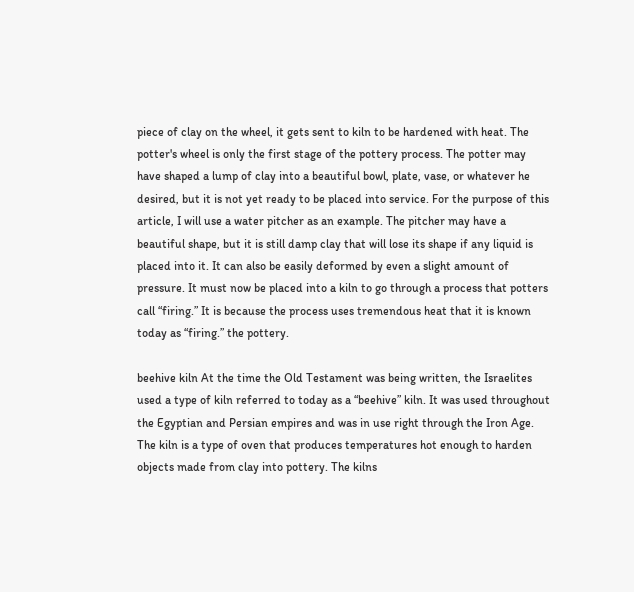piece of clay on the wheel, it gets sent to kiln to be hardened with heat. The potter's wheel is only the first stage of the pottery process. The potter may have shaped a lump of clay into a beautiful bowl, plate, vase, or whatever he desired, but it is not yet ready to be placed into service. For the purpose of this article, I will use a water pitcher as an example. The pitcher may have a beautiful shape, but it is still damp clay that will lose its shape if any liquid is placed into it. It can also be easily deformed by even a slight amount of pressure. It must now be placed into a kiln to go through a process that potters call “firing.” It is because the process uses tremendous heat that it is known today as “firing.” the pottery.

beehive kiln At the time the Old Testament was being written, the Israelites used a type of kiln referred to today as a “beehive” kiln. It was used throughout the Egyptian and Persian empires and was in use right through the Iron Age. The kiln is a type of oven that produces temperatures hot enough to harden objects made from clay into pottery. The kilns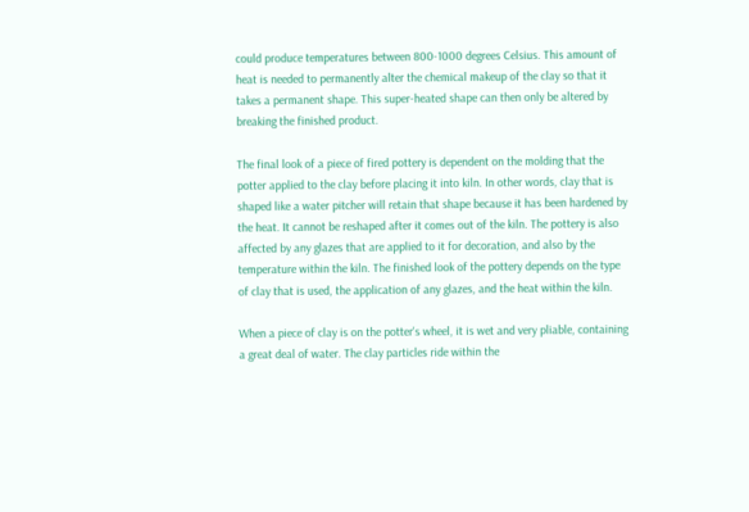could produce temperatures between 800-1000 degrees Celsius. This amount of heat is needed to permanently alter the chemical makeup of the clay so that it takes a permanent shape. This super-heated shape can then only be altered by breaking the finished product.

The final look of a piece of fired pottery is dependent on the molding that the potter applied to the clay before placing it into kiln. In other words, clay that is shaped like a water pitcher will retain that shape because it has been hardened by the heat. It cannot be reshaped after it comes out of the kiln. The pottery is also affected by any glazes that are applied to it for decoration, and also by the temperature within the kiln. The finished look of the pottery depends on the type of clay that is used, the application of any glazes, and the heat within the kiln.

When a piece of clay is on the potter's wheel, it is wet and very pliable, containing a great deal of water. The clay particles ride within the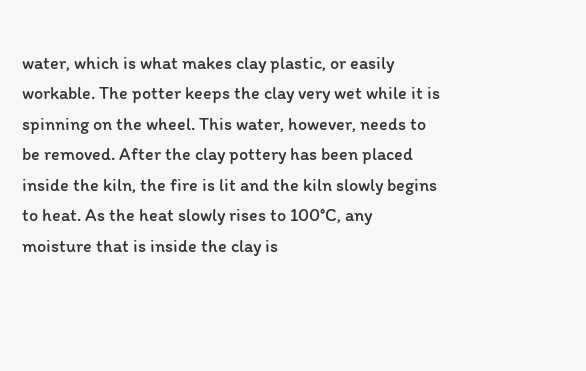water, which is what makes clay plastic, or easily workable. The potter keeps the clay very wet while it is spinning on the wheel. This water, however, needs to be removed. After the clay pottery has been placed inside the kiln, the fire is lit and the kiln slowly begins to heat. As the heat slowly rises to 100°C, any moisture that is inside the clay is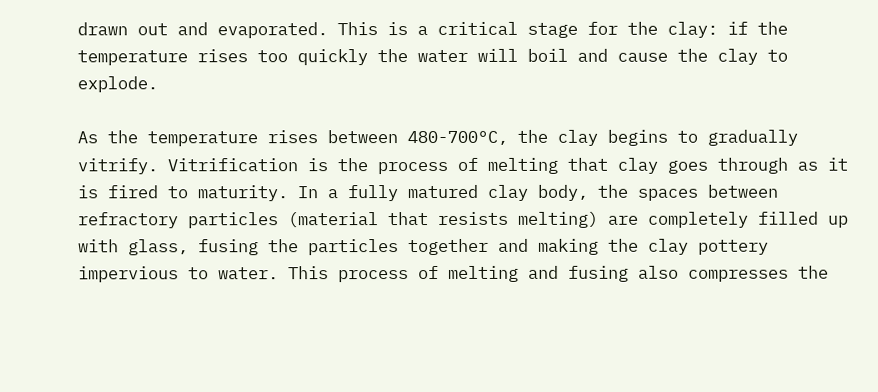drawn out and evaporated. This is a critical stage for the clay: if the temperature rises too quickly the water will boil and cause the clay to explode.

As the temperature rises between 480-700°C, the clay begins to gradually vitrify. Vitrification is the process of melting that clay goes through as it is fired to maturity. In a fully matured clay body, the spaces between refractory particles (material that resists melting) are completely filled up with glass, fusing the particles together and making the clay pottery impervious to water. This process of melting and fusing also compresses the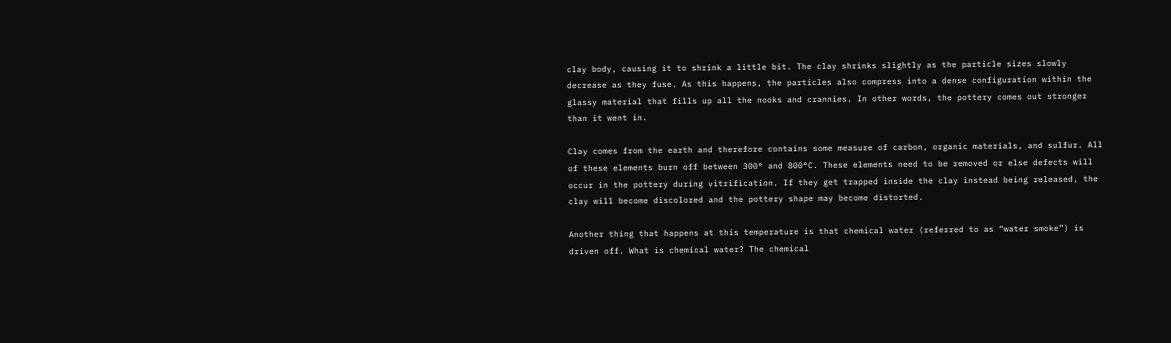clay body, causing it to shrink a little bit. The clay shrinks slightly as the particle sizes slowly decrease as they fuse. As this happens, the particles also compress into a dense configuration within the glassy material that fills up all the nooks and crannies. In other words, the pottery comes out stronger than it went in.

Clay comes from the earth and therefore contains some measure of carbon, organic materials, and sulfur. All of these elements burn off between 300° and 800°C. These elements need to be removed or else defects will occur in the pottery during vitrification. If they get trapped inside the clay instead being released, the clay will become discolored and the pottery shape may become distorted.

Another thing that happens at this temperature is that chemical water (referred to as “water smoke”) is driven off. What is chemical water? The chemical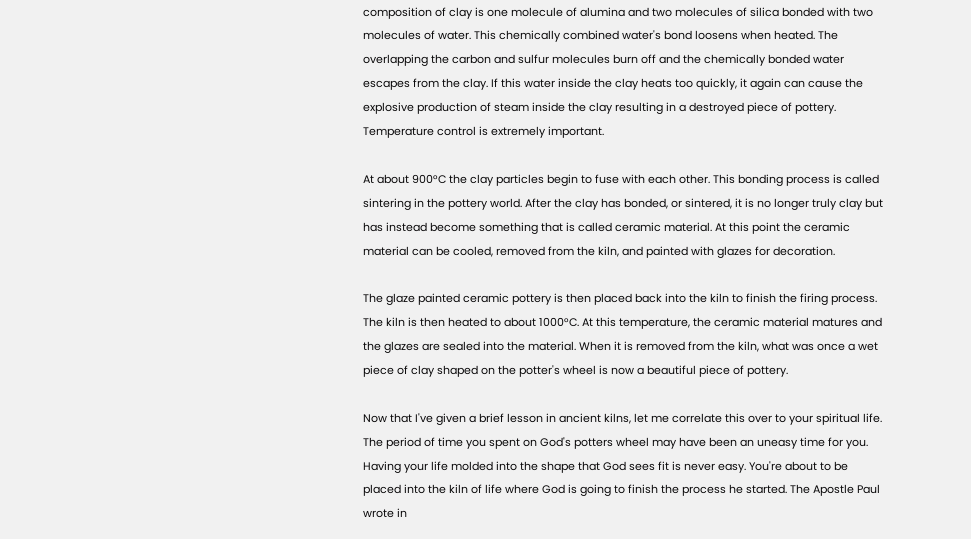composition of clay is one molecule of alumina and two molecules of silica bonded with two molecules of water. This chemically combined water's bond loosens when heated. The overlapping the carbon and sulfur molecules burn off and the chemically bonded water escapes from the clay. If this water inside the clay heats too quickly, it again can cause the explosive production of steam inside the clay resulting in a destroyed piece of pottery. Temperature control is extremely important.

At about 900°C the clay particles begin to fuse with each other. This bonding process is called sintering in the pottery world. After the clay has bonded, or sintered, it is no longer truly clay but has instead become something that is called ceramic material. At this point the ceramic material can be cooled, removed from the kiln, and painted with glazes for decoration.

The glaze painted ceramic pottery is then placed back into the kiln to finish the firing process. The kiln is then heated to about 1000°C. At this temperature, the ceramic material matures and the glazes are sealed into the material. When it is removed from the kiln, what was once a wet piece of clay shaped on the potter's wheel is now a beautiful piece of pottery.

Now that I've given a brief lesson in ancient kilns, let me correlate this over to your spiritual life. The period of time you spent on God's potters wheel may have been an uneasy time for you. Having your life molded into the shape that God sees fit is never easy. You're about to be placed into the kiln of life where God is going to finish the process he started. The Apostle Paul wrote in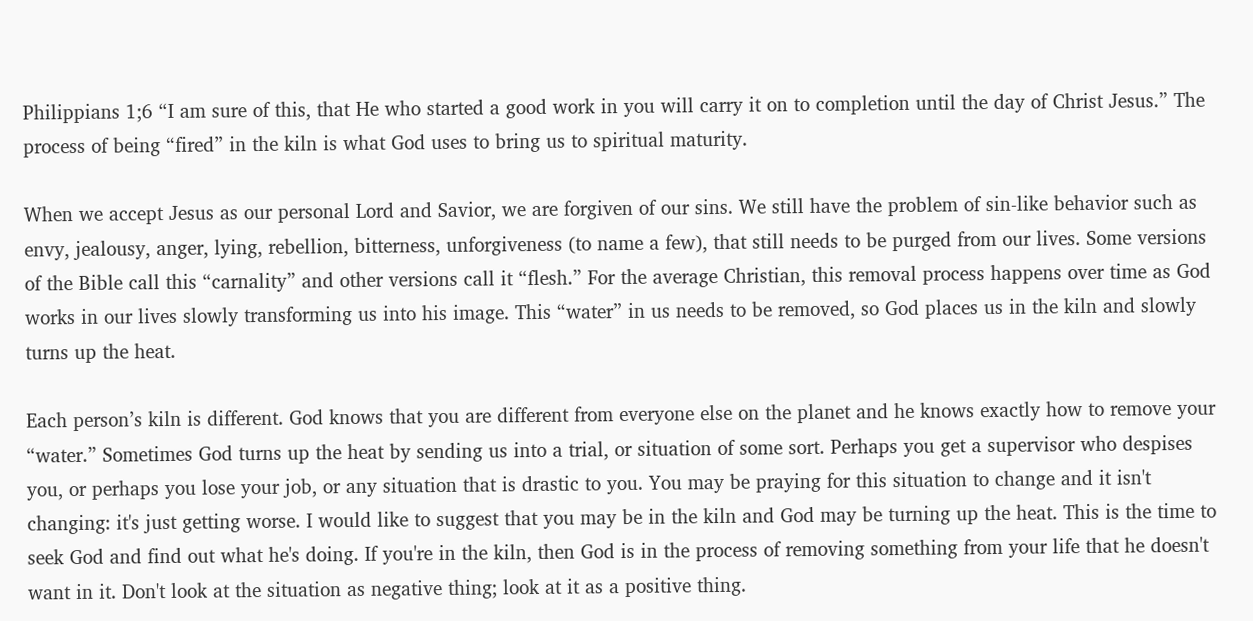Philippians 1;6 “I am sure of this, that He who started a good work in you will carry it on to completion until the day of Christ Jesus.” The process of being “fired” in the kiln is what God uses to bring us to spiritual maturity.

When we accept Jesus as our personal Lord and Savior, we are forgiven of our sins. We still have the problem of sin-like behavior such as envy, jealousy, anger, lying, rebellion, bitterness, unforgiveness (to name a few), that still needs to be purged from our lives. Some versions of the Bible call this “carnality” and other versions call it “flesh.” For the average Christian, this removal process happens over time as God works in our lives slowly transforming us into his image. This “water” in us needs to be removed, so God places us in the kiln and slowly turns up the heat.

Each person’s kiln is different. God knows that you are different from everyone else on the planet and he knows exactly how to remove your “water.” Sometimes God turns up the heat by sending us into a trial, or situation of some sort. Perhaps you get a supervisor who despises you, or perhaps you lose your job, or any situation that is drastic to you. You may be praying for this situation to change and it isn't changing: it's just getting worse. I would like to suggest that you may be in the kiln and God may be turning up the heat. This is the time to seek God and find out what he's doing. If you're in the kiln, then God is in the process of removing something from your life that he doesn't want in it. Don't look at the situation as negative thing; look at it as a positive thing.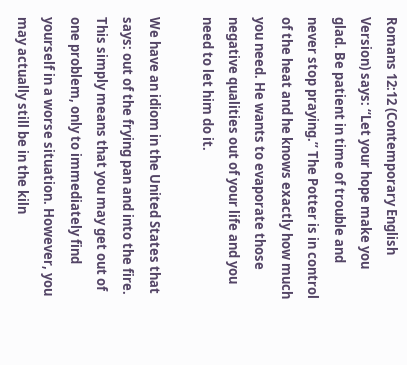Romans 12:12 (Contemporary English Version) says: “Let your hope make you glad. Be patient in time of trouble and never stop praying.” The Potter is in control of the heat and he knows exactly how much you need. He wants to evaporate those negative qualities out of your life and you need to let him do it.

We have an idiom in the United States that says: out of the frying pan and into the fire. This simply means that you may get out of one problem, only to immediately find yourself in a worse situation. However, you may actually still be in the kiln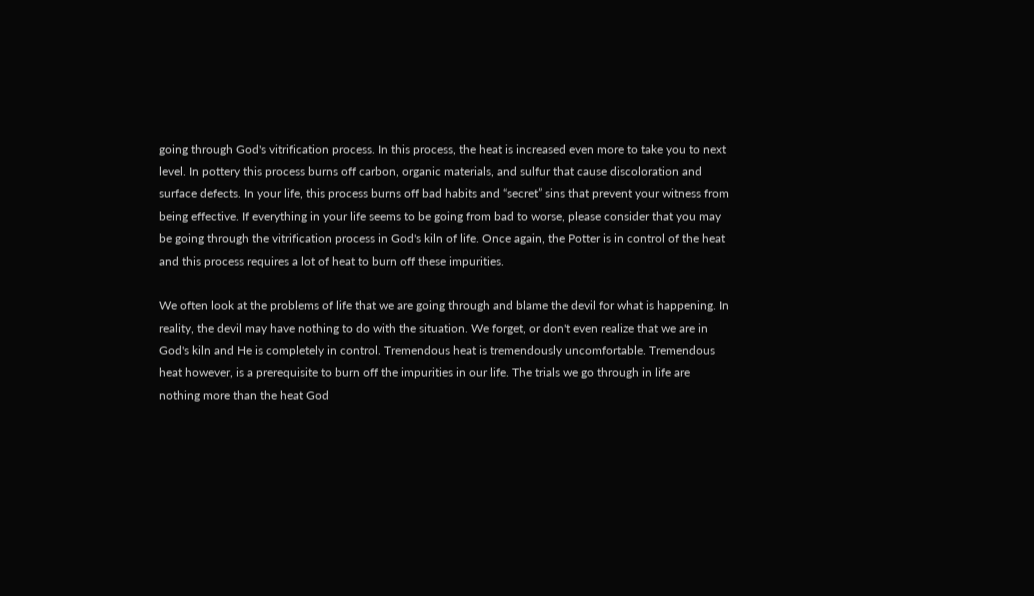going through God's vitrification process. In this process, the heat is increased even more to take you to next level. In pottery this process burns off carbon, organic materials, and sulfur that cause discoloration and surface defects. In your life, this process burns off bad habits and “secret” sins that prevent your witness from being effective. If everything in your life seems to be going from bad to worse, please consider that you may be going through the vitrification process in God's kiln of life. Once again, the Potter is in control of the heat and this process requires a lot of heat to burn off these impurities.

We often look at the problems of life that we are going through and blame the devil for what is happening. In reality, the devil may have nothing to do with the situation. We forget, or don't even realize that we are in God's kiln and He is completely in control. Tremendous heat is tremendously uncomfortable. Tremendous heat however, is a prerequisite to burn off the impurities in our life. The trials we go through in life are nothing more than the heat God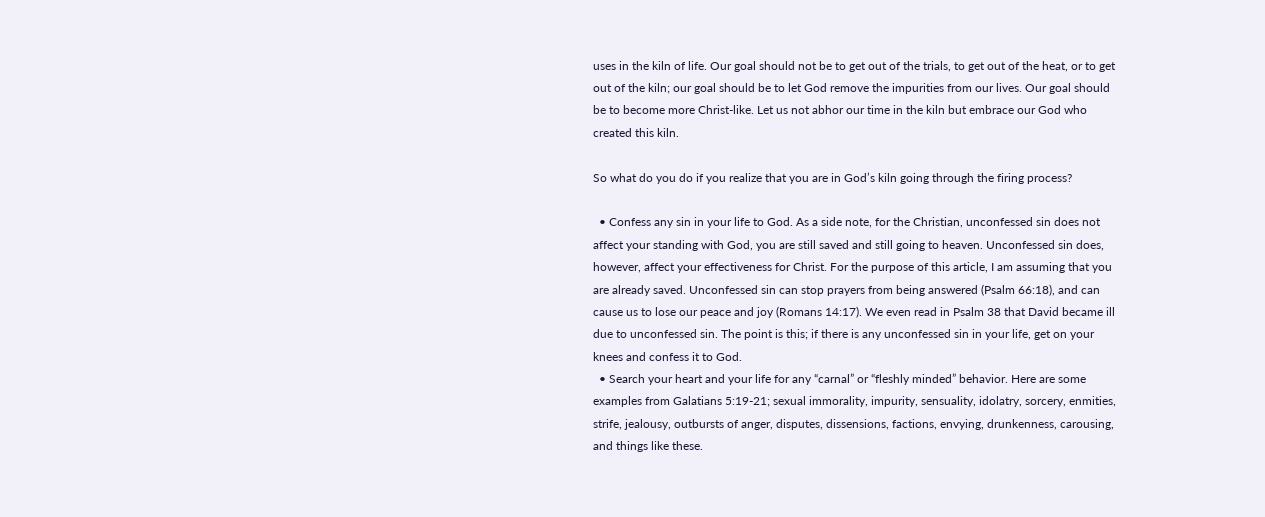uses in the kiln of life. Our goal should not be to get out of the trials, to get out of the heat, or to get out of the kiln; our goal should be to let God remove the impurities from our lives. Our goal should be to become more Christ-like. Let us not abhor our time in the kiln but embrace our God who created this kiln.

So what do you do if you realize that you are in God’s kiln going through the firing process?

  • Confess any sin in your life to God. As a side note, for the Christian, unconfessed sin does not affect your standing with God, you are still saved and still going to heaven. Unconfessed sin does, however, affect your effectiveness for Christ. For the purpose of this article, I am assuming that you are already saved. Unconfessed sin can stop prayers from being answered (Psalm 66:18), and can cause us to lose our peace and joy (Romans 14:17). We even read in Psalm 38 that David became ill due to unconfessed sin. The point is this; if there is any unconfessed sin in your life, get on your knees and confess it to God.
  • Search your heart and your life for any “carnal” or “fleshly minded” behavior. Here are some examples from Galatians 5:19-21; sexual immorality, impurity, sensuality, idolatry, sorcery, enmities, strife, jealousy, outbursts of anger, disputes, dissensions, factions, envying, drunkenness, carousing, and things like these.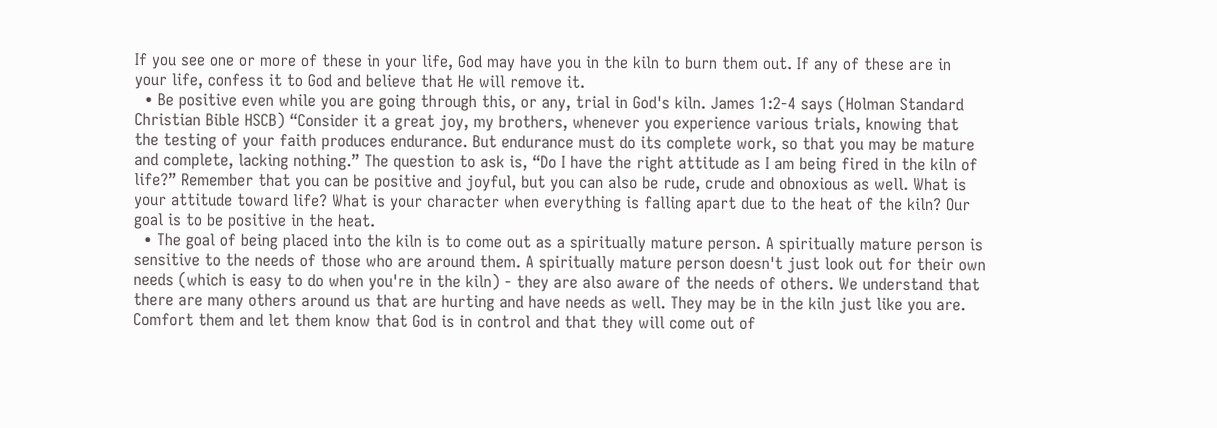If you see one or more of these in your life, God may have you in the kiln to burn them out. If any of these are in your life, confess it to God and believe that He will remove it.
  • Be positive even while you are going through this, or any, trial in God's kiln. James 1:2-4 says (Holman Standard Christian Bible HSCB) “Consider it a great joy, my brothers, whenever you experience various trials, knowing that the testing of your faith produces endurance. But endurance must do its complete work, so that you may be mature and complete, lacking nothing.” The question to ask is, “Do I have the right attitude as I am being fired in the kiln of life?” Remember that you can be positive and joyful, but you can also be rude, crude and obnoxious as well. What is your attitude toward life? What is your character when everything is falling apart due to the heat of the kiln? Our goal is to be positive in the heat.
  • The goal of being placed into the kiln is to come out as a spiritually mature person. A spiritually mature person is sensitive to the needs of those who are around them. A spiritually mature person doesn't just look out for their own needs (which is easy to do when you're in the kiln) - they are also aware of the needs of others. We understand that there are many others around us that are hurting and have needs as well. They may be in the kiln just like you are. Comfort them and let them know that God is in control and that they will come out of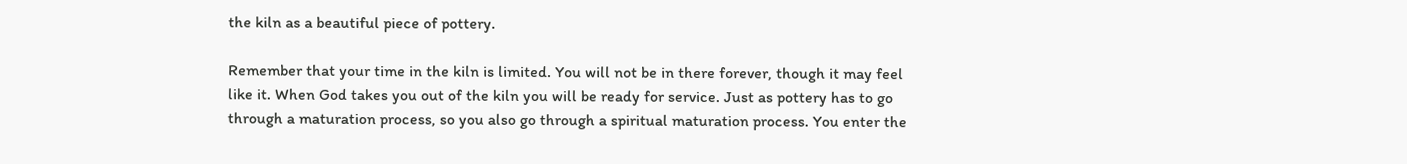the kiln as a beautiful piece of pottery.

Remember that your time in the kiln is limited. You will not be in there forever, though it may feel like it. When God takes you out of the kiln you will be ready for service. Just as pottery has to go through a maturation process, so you also go through a spiritual maturation process. You enter the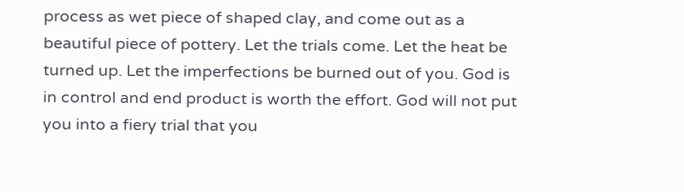process as wet piece of shaped clay, and come out as a beautiful piece of pottery. Let the trials come. Let the heat be turned up. Let the imperfections be burned out of you. God is in control and end product is worth the effort. God will not put you into a fiery trial that you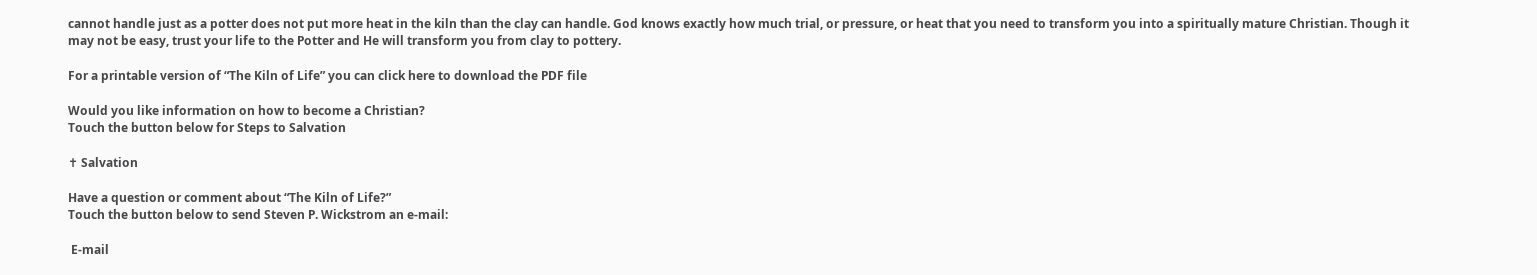cannot handle just as a potter does not put more heat in the kiln than the clay can handle. God knows exactly how much trial, or pressure, or heat that you need to transform you into a spiritually mature Christian. Though it may not be easy, trust your life to the Potter and He will transform you from clay to pottery.

For a printable version of “The Kiln of Life” you can click here to download the PDF file

Would you like information on how to become a Christian?
Touch the button below for Steps to Salvation

✝ Salvation

Have a question or comment about “The Kiln of Life?”
Touch the button below to send Steven P. Wickstrom an e-mail:

 E-mail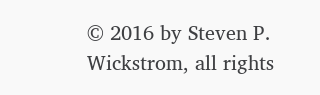© 2016 by Steven P. Wickstrom, all rights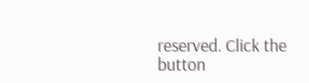reserved. Click the button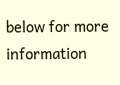below for more information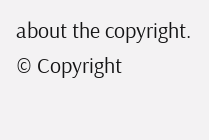about the copyright.
© Copyright